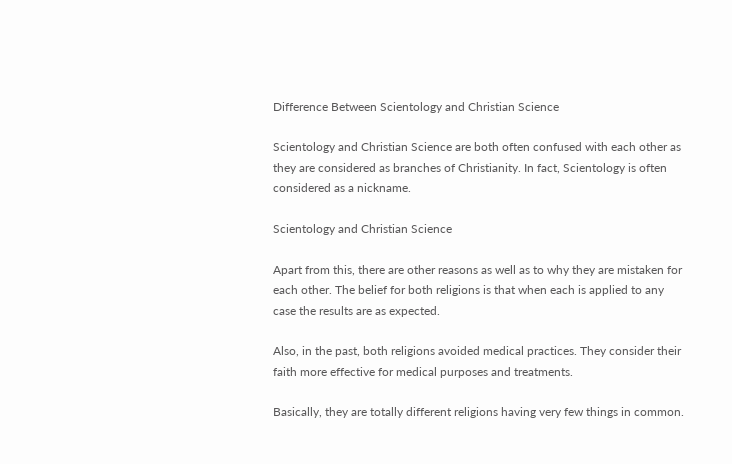Difference Between Scientology and Christian Science

Scientology and Christian Science are both often confused with each other as they are considered as branches of Christianity. In fact, Scientology is often considered as a nickname.

Scientology and Christian Science

Apart from this, there are other reasons as well as to why they are mistaken for each other. The belief for both religions is that when each is applied to any case the results are as expected.

Also, in the past, both religions avoided medical practices. They consider their faith more effective for medical purposes and treatments.

Basically, they are totally different religions having very few things in common.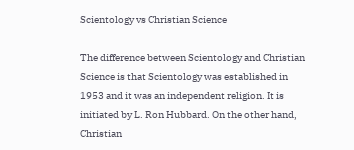Scientology vs Christian Science

The difference between Scientology and Christian Science is that Scientology was established in 1953 and it was an independent religion. It is initiated by L. Ron Hubbard. On the other hand, Christian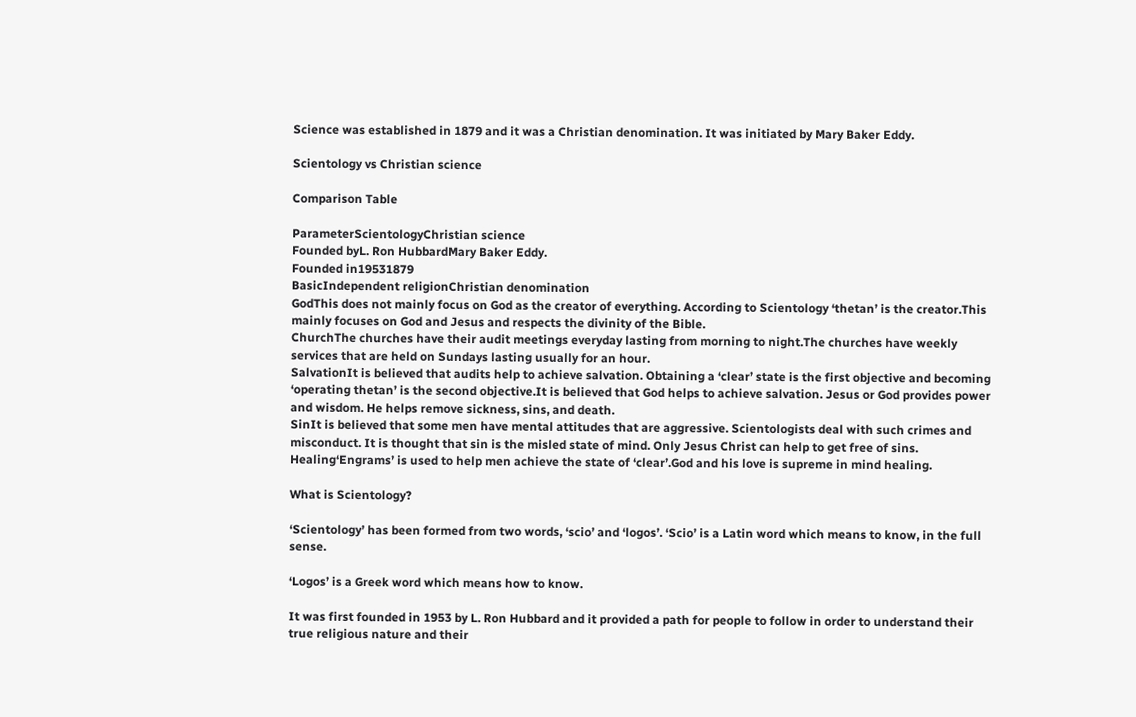Science was established in 1879 and it was a Christian denomination. It was initiated by Mary Baker Eddy.

Scientology vs Christian science

Comparison Table

ParameterScientologyChristian science
Founded byL. Ron HubbardMary Baker Eddy.
Founded in19531879
BasicIndependent religionChristian denomination
GodThis does not mainly focus on God as the creator of everything. According to Scientology ‘thetan’ is the creator.This mainly focuses on God and Jesus and respects the divinity of the Bible.
ChurchThe churches have their audit meetings everyday lasting from morning to night.The churches have weekly services that are held on Sundays lasting usually for an hour.
SalvationIt is believed that audits help to achieve salvation. Obtaining a ‘clear’ state is the first objective and becoming ‘operating thetan’ is the second objective.It is believed that God helps to achieve salvation. Jesus or God provides power and wisdom. He helps remove sickness, sins, and death.
SinIt is believed that some men have mental attitudes that are aggressive. Scientologists deal with such crimes and misconduct. It is thought that sin is the misled state of mind. Only Jesus Christ can help to get free of sins.
Healing‘Engrams’ is used to help men achieve the state of ‘clear’.God and his love is supreme in mind healing.

What is Scientology?

‘Scientology’ has been formed from two words, ‘scio’ and ‘logos’. ‘Scio’ is a Latin word which means to know, in the full sense.

‘Logos’ is a Greek word which means how to know.

It was first founded in 1953 by L. Ron Hubbard and it provided a path for people to follow in order to understand their true religious nature and their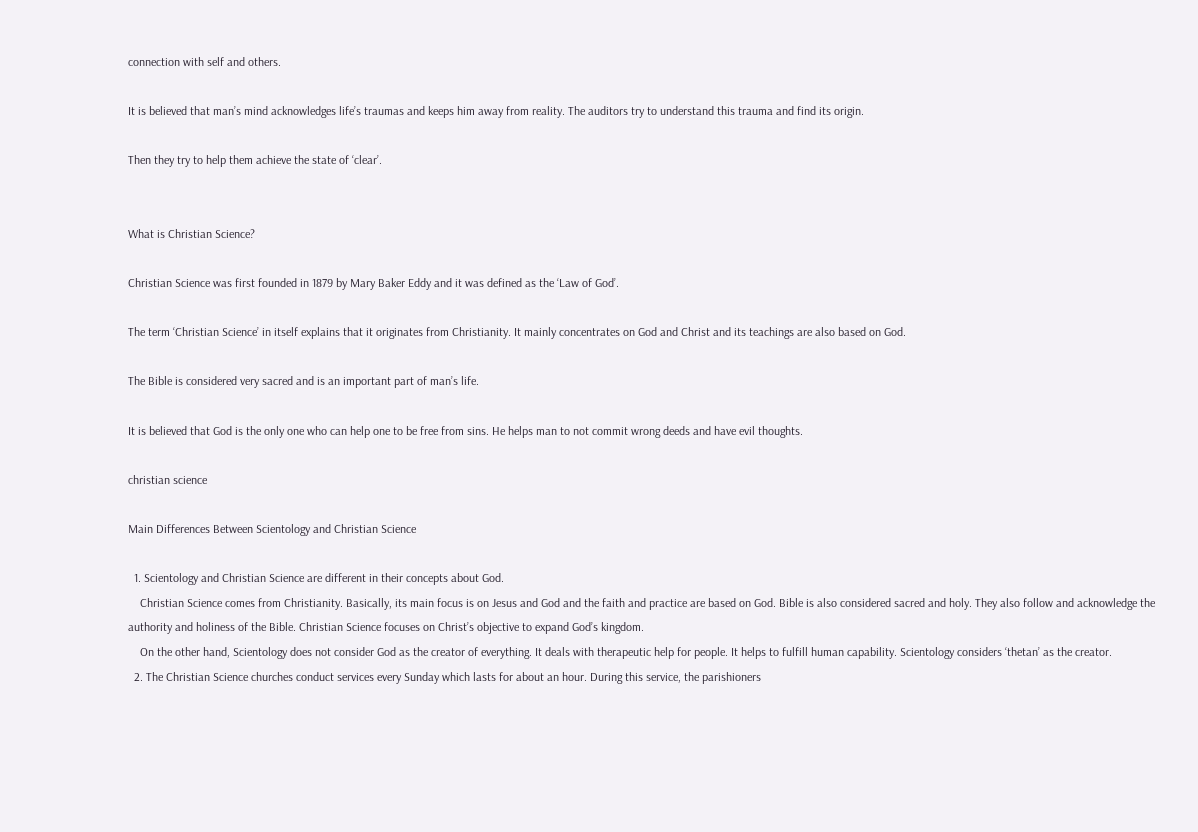connection with self and others.

It is believed that man’s mind acknowledges life’s traumas and keeps him away from reality. The auditors try to understand this trauma and find its origin.

Then they try to help them achieve the state of ‘clear’.


What is Christian Science?

Christian Science was first founded in 1879 by Mary Baker Eddy and it was defined as the ‘Law of God’.

The term ‘Christian Science’ in itself explains that it originates from Christianity. It mainly concentrates on God and Christ and its teachings are also based on God.

The Bible is considered very sacred and is an important part of man’s life.

It is believed that God is the only one who can help one to be free from sins. He helps man to not commit wrong deeds and have evil thoughts.

christian science

Main Differences Between Scientology and Christian Science

  1. Scientology and Christian Science are different in their concepts about God.
    Christian Science comes from Christianity. Basically, its main focus is on Jesus and God and the faith and practice are based on God. Bible is also considered sacred and holy. They also follow and acknowledge the authority and holiness of the Bible. Christian Science focuses on Christ’s objective to expand God’s kingdom.
    On the other hand, Scientology does not consider God as the creator of everything. It deals with therapeutic help for people. It helps to fulfill human capability. Scientology considers ‘thetan’ as the creator.
  2. The Christian Science churches conduct services every Sunday which lasts for about an hour. During this service, the parishioners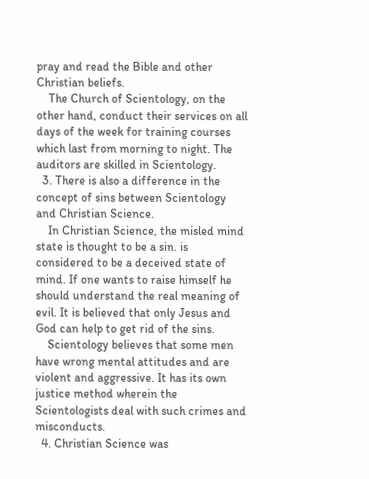pray and read the Bible and other Christian beliefs.
    The Church of Scientology, on the other hand, conduct their services on all days of the week for training courses which last from morning to night. The auditors are skilled in Scientology.
  3. There is also a difference in the concept of sins between Scientology and Christian Science.
    In Christian Science, the misled mind state is thought to be a sin. is considered to be a deceived state of mind. If one wants to raise himself he should understand the real meaning of evil. It is believed that only Jesus and God can help to get rid of the sins.
    Scientology believes that some men have wrong mental attitudes and are violent and aggressive. It has its own justice method wherein the Scientologists deal with such crimes and misconducts.
  4. Christian Science was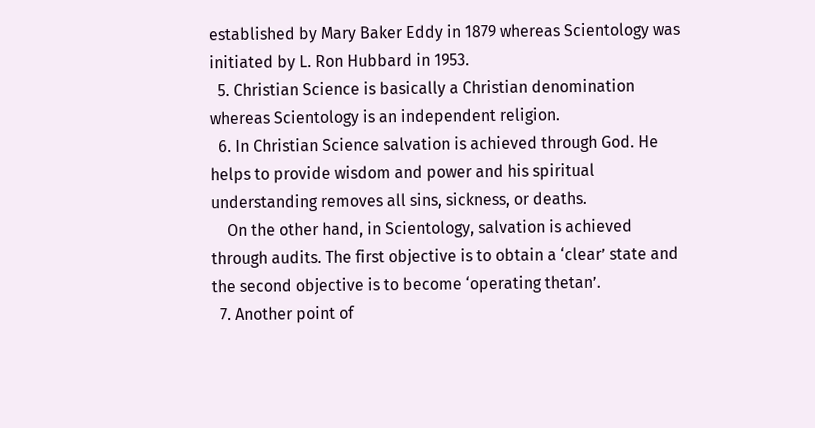established by Mary Baker Eddy in 1879 whereas Scientology was initiated by L. Ron Hubbard in 1953.
  5. Christian Science is basically a Christian denomination whereas Scientology is an independent religion.
  6. In Christian Science salvation is achieved through God. He helps to provide wisdom and power and his spiritual understanding removes all sins, sickness, or deaths.
    On the other hand, in Scientology, salvation is achieved through audits. The first objective is to obtain a ‘clear’ state and the second objective is to become ‘operating thetan’.
  7. Another point of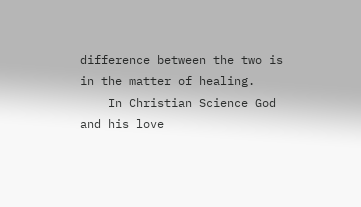difference between the two is in the matter of healing.
    In Christian Science God and his love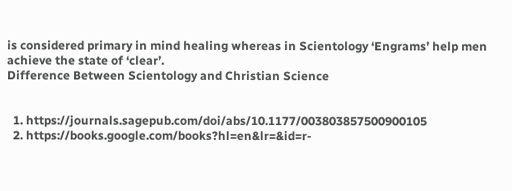is considered primary in mind healing whereas in Scientology ‘Engrams’ help men achieve the state of ‘clear’.
Difference Between Scientology and Christian Science


  1. https://journals.sagepub.com/doi/abs/10.1177/003803857500900105
  2. https://books.google.com/books?hl=en&lr=&id=r-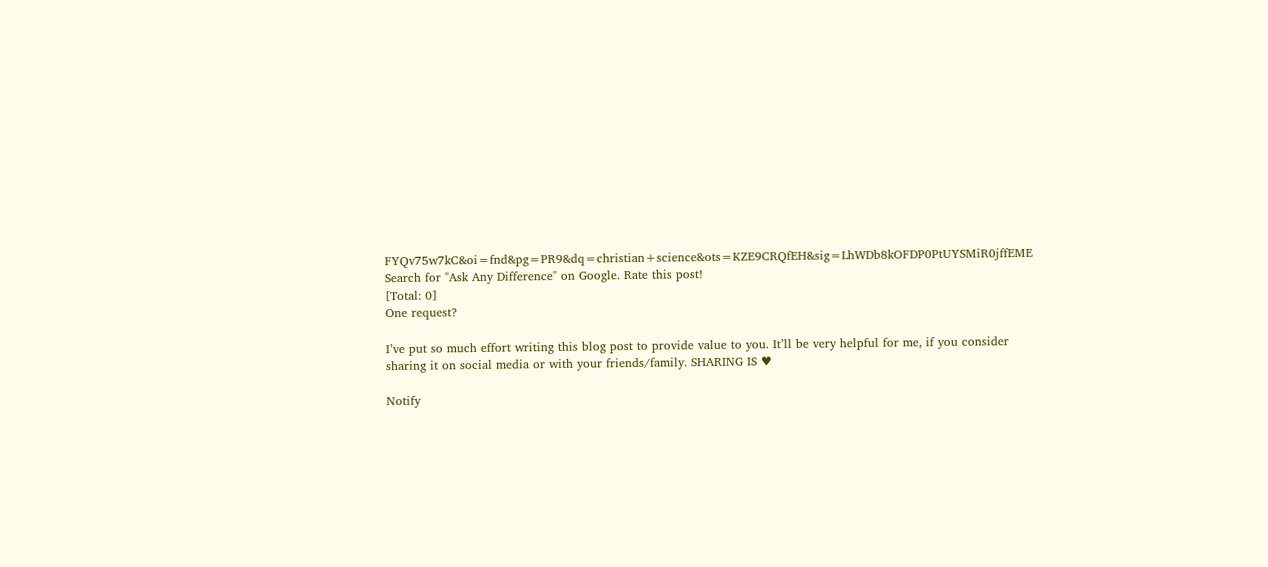FYQv75w7kC&oi=fnd&pg=PR9&dq=christian+science&ots=KZE9CRQfEH&sig=LhWDb8kOFDP0PtUYSMiR0jffEME
Search for "Ask Any Difference" on Google. Rate this post!
[Total: 0]
One request?

I’ve put so much effort writing this blog post to provide value to you. It’ll be very helpful for me, if you consider sharing it on social media or with your friends/family. SHARING IS ♥

Notify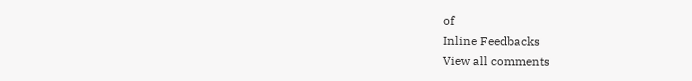of
Inline Feedbacks
View all comments